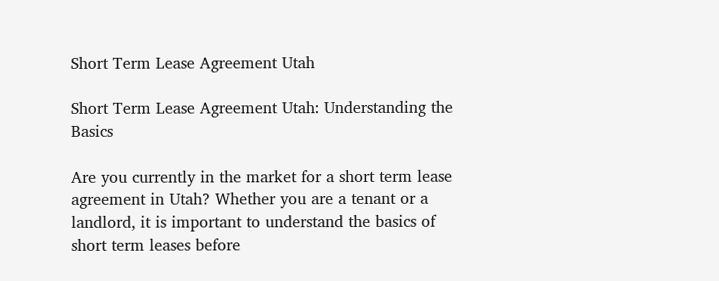Short Term Lease Agreement Utah

Short Term Lease Agreement Utah: Understanding the Basics

Are you currently in the market for a short term lease agreement in Utah? Whether you are a tenant or a landlord, it is important to understand the basics of short term leases before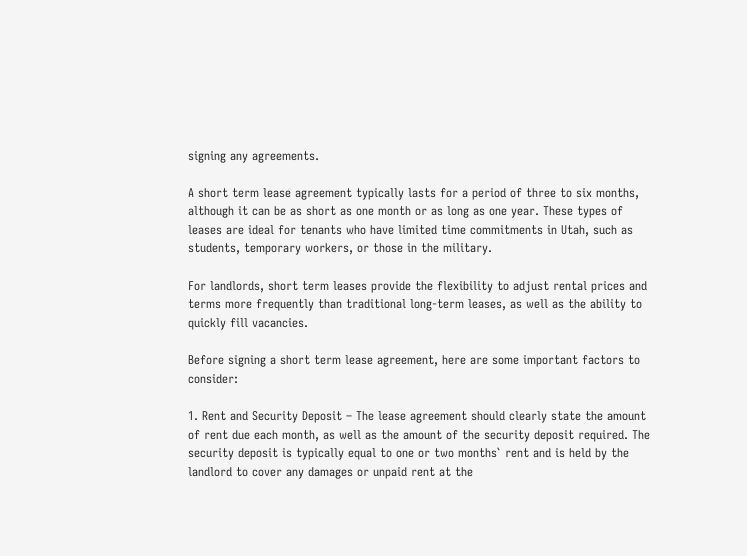signing any agreements.

A short term lease agreement typically lasts for a period of three to six months, although it can be as short as one month or as long as one year. These types of leases are ideal for tenants who have limited time commitments in Utah, such as students, temporary workers, or those in the military.

For landlords, short term leases provide the flexibility to adjust rental prices and terms more frequently than traditional long-term leases, as well as the ability to quickly fill vacancies.

Before signing a short term lease agreement, here are some important factors to consider:

1. Rent and Security Deposit – The lease agreement should clearly state the amount of rent due each month, as well as the amount of the security deposit required. The security deposit is typically equal to one or two months` rent and is held by the landlord to cover any damages or unpaid rent at the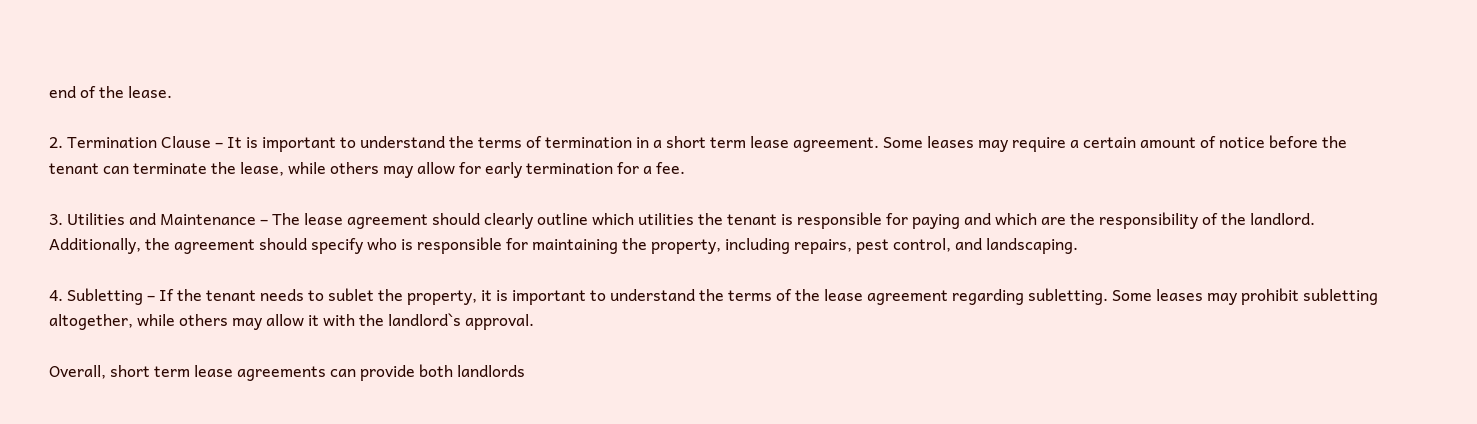end of the lease.

2. Termination Clause – It is important to understand the terms of termination in a short term lease agreement. Some leases may require a certain amount of notice before the tenant can terminate the lease, while others may allow for early termination for a fee.

3. Utilities and Maintenance – The lease agreement should clearly outline which utilities the tenant is responsible for paying and which are the responsibility of the landlord. Additionally, the agreement should specify who is responsible for maintaining the property, including repairs, pest control, and landscaping.

4. Subletting – If the tenant needs to sublet the property, it is important to understand the terms of the lease agreement regarding subletting. Some leases may prohibit subletting altogether, while others may allow it with the landlord`s approval.

Overall, short term lease agreements can provide both landlords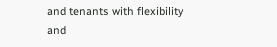and tenants with flexibility and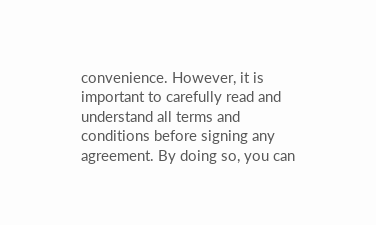convenience. However, it is important to carefully read and understand all terms and conditions before signing any agreement. By doing so, you can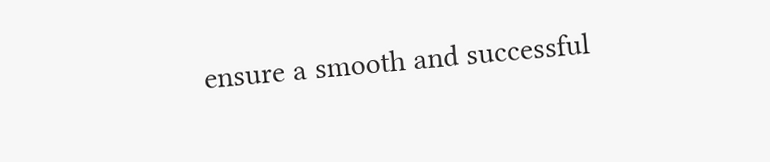ensure a smooth and successful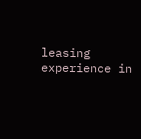leasing experience in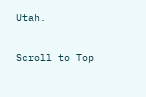Utah.

Scroll to Top